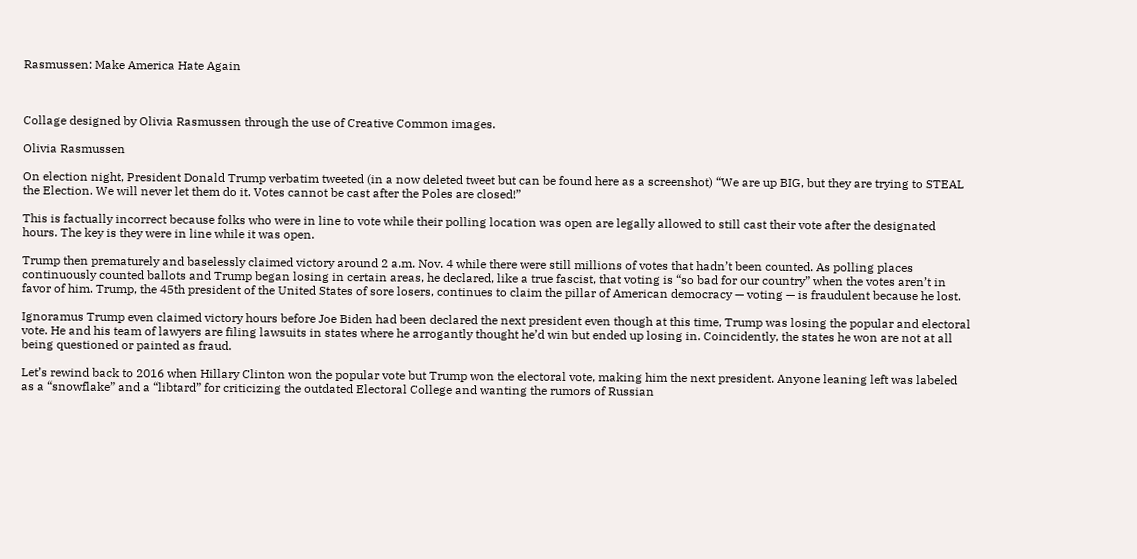Rasmussen: Make America Hate Again



Collage designed by Olivia Rasmussen through the use of Creative Common images.

Olivia Rasmussen

On election night, President Donald Trump verbatim tweeted (in a now deleted tweet but can be found here as a screenshot) “We are up BIG, but they are trying to STEAL the Election. We will never let them do it. Votes cannot be cast after the Poles are closed!”

This is factually incorrect because folks who were in line to vote while their polling location was open are legally allowed to still cast their vote after the designated hours. The key is they were in line while it was open.

Trump then prematurely and baselessly claimed victory around 2 a.m. Nov. 4 while there were still millions of votes that hadn’t been counted. As polling places continuously counted ballots and Trump began losing in certain areas, he declared, like a true fascist, that voting is “so bad for our country” when the votes aren’t in favor of him. Trump, the 45th president of the United States of sore losers, continues to claim the pillar of American democracy — voting — is fraudulent because he lost.

Ignoramus Trump even claimed victory hours before Joe Biden had been declared the next president even though at this time, Trump was losing the popular and electoral vote. He and his team of lawyers are filing lawsuits in states where he arrogantly thought he’d win but ended up losing in. Coincidently, the states he won are not at all being questioned or painted as fraud.

Let’s rewind back to 2016 when Hillary Clinton won the popular vote but Trump won the electoral vote, making him the next president. Anyone leaning left was labeled as a “snowflake” and a “libtard” for criticizing the outdated Electoral College and wanting the rumors of Russian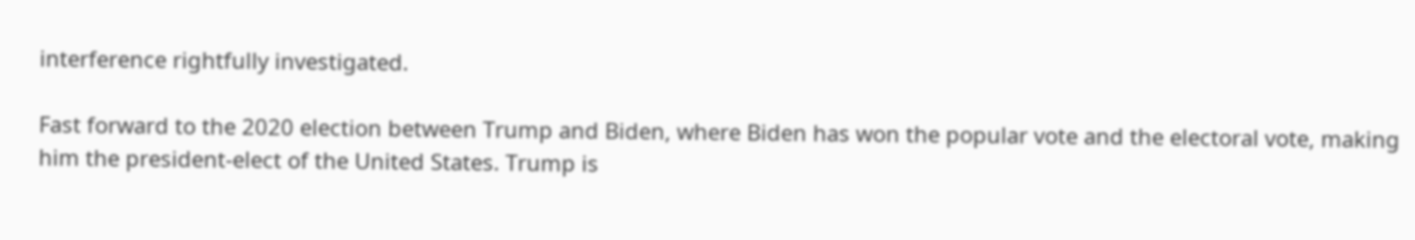interference rightfully investigated.

Fast forward to the 2020 election between Trump and Biden, where Biden has won the popular vote and the electoral vote, making him the president-elect of the United States. Trump is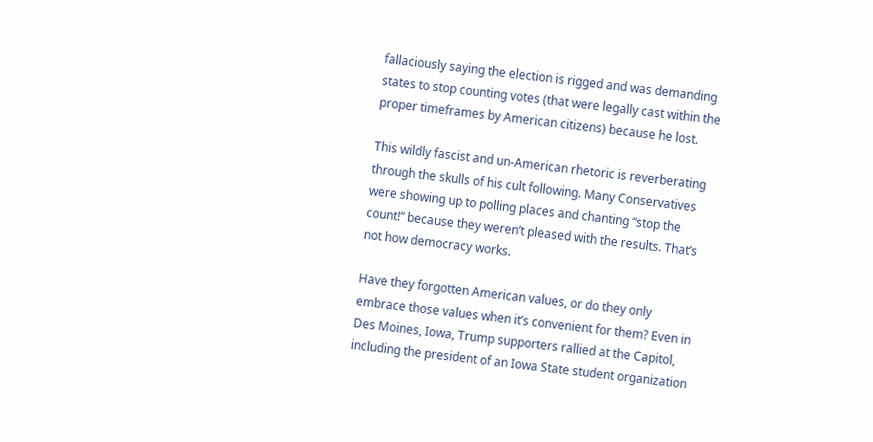fallaciously saying the election is rigged and was demanding states to stop counting votes (that were legally cast within the proper timeframes by American citizens) because he lost.

This wildly fascist and un-American rhetoric is reverberating through the skulls of his cult following. Many Conservatives were showing up to polling places and chanting “stop the count!” because they weren’t pleased with the results. That’s not how democracy works.

Have they forgotten American values, or do they only embrace those values when it’s convenient for them? Even in Des Moines, Iowa, Trump supporters rallied at the Capitol, including the president of an Iowa State student organization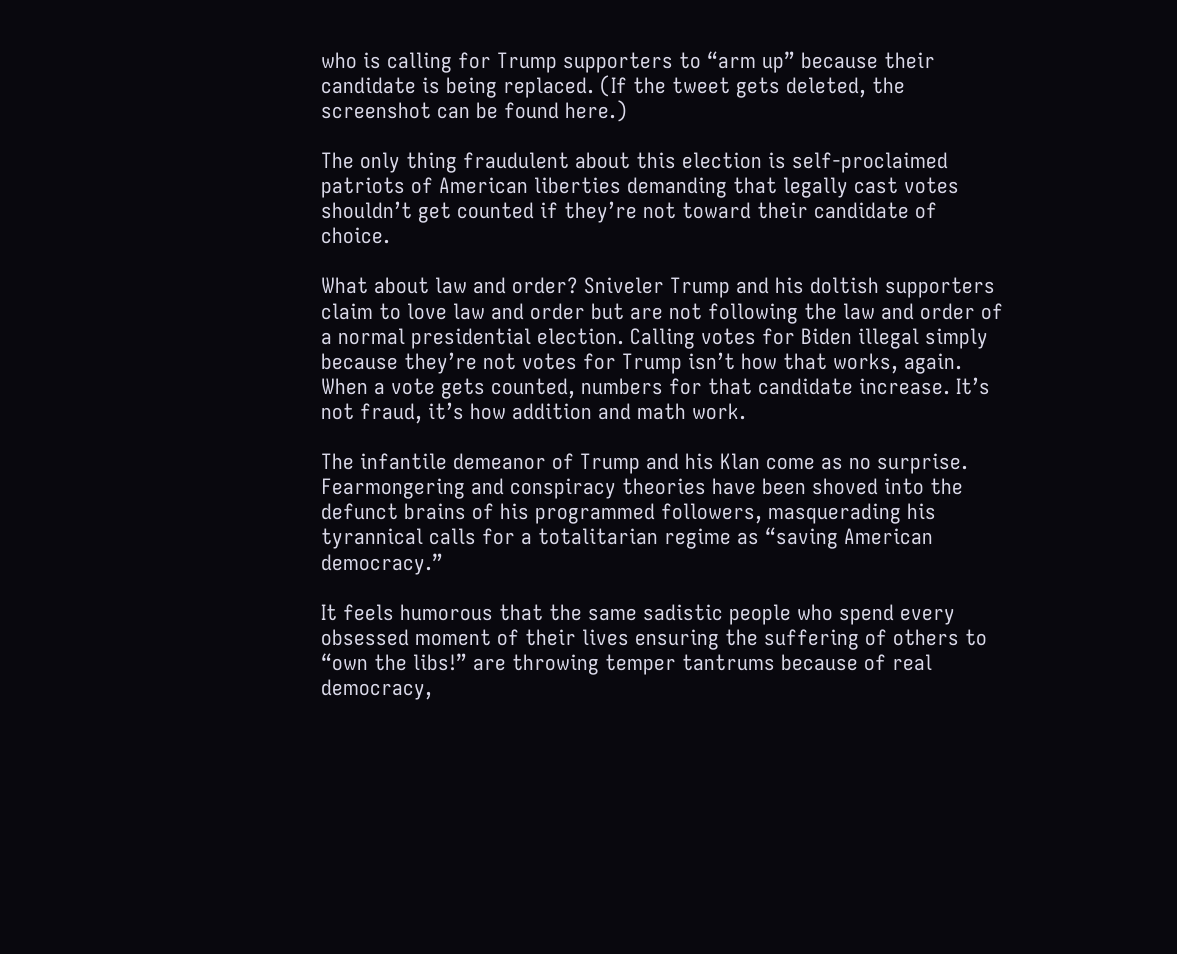who is calling for Trump supporters to “arm up” because their candidate is being replaced. (If the tweet gets deleted, the screenshot can be found here.)

The only thing fraudulent about this election is self-proclaimed patriots of American liberties demanding that legally cast votes shouldn’t get counted if they’re not toward their candidate of choice.

What about law and order? Sniveler Trump and his doltish supporters claim to love law and order but are not following the law and order of a normal presidential election. Calling votes for Biden illegal simply because they’re not votes for Trump isn’t how that works, again. When a vote gets counted, numbers for that candidate increase. It’s not fraud, it’s how addition and math work.

The infantile demeanor of Trump and his Klan come as no surprise. Fearmongering and conspiracy theories have been shoved into the defunct brains of his programmed followers, masquerading his tyrannical calls for a totalitarian regime as “saving American democracy.”

It feels humorous that the same sadistic people who spend every obsessed moment of their lives ensuring the suffering of others to “own the libs!” are throwing temper tantrums because of real democracy,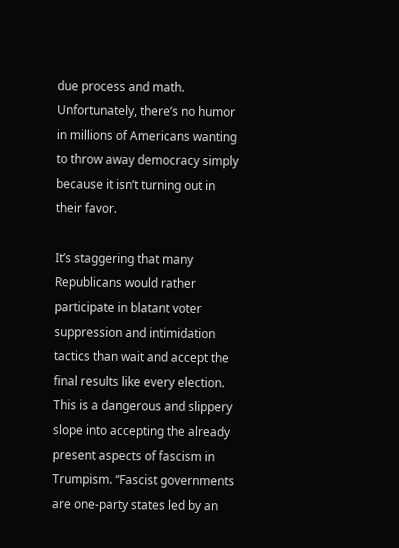due process and math. Unfortunately, there’s no humor in millions of Americans wanting to throw away democracy simply because it isn’t turning out in their favor.

It’s staggering that many Republicans would rather participate in blatant voter suppression and intimidation tactics than wait and accept the final results like every election. This is a dangerous and slippery slope into accepting the already present aspects of fascism in Trumpism. “Fascist governments are one-party states led by an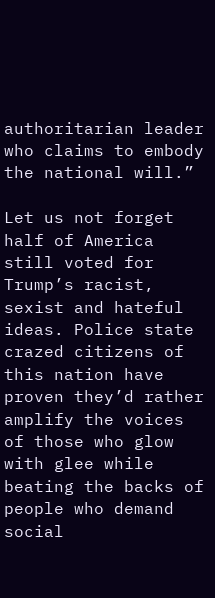authoritarian leader who claims to embody the national will.”

Let us not forget half of America still voted for Trump’s racist, sexist and hateful ideas. Police state crazed citizens of this nation have proven they’d rather amplify the voices of those who glow with glee while beating the backs of people who demand social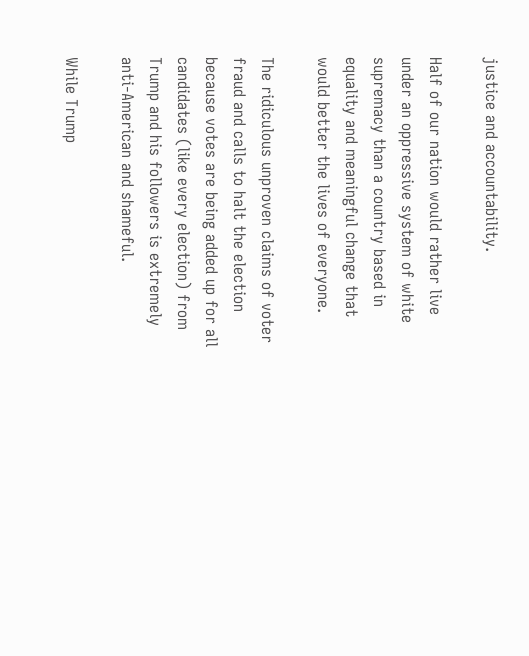justice and accountability.

Half of our nation would rather live under an oppressive system of white supremacy than a country based in equality and meaningful change that would better the lives of everyone.

The ridiculous unproven claims of voter fraud and calls to halt the election because votes are being added up for all candidates (like every election) from Trump and his followers is extremely anti-American and shameful.

While Trump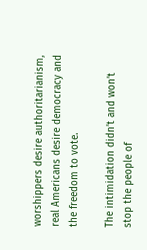worshippers desire authoritarianism, real Americans desire democracy and the freedom to vote.

The intimidation didn’t and won’t stop the people of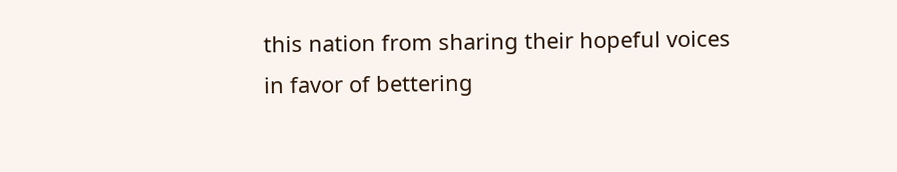this nation from sharing their hopeful voices in favor of bettering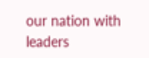our nation with leaders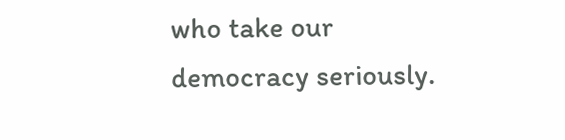who take our democracy seriously.